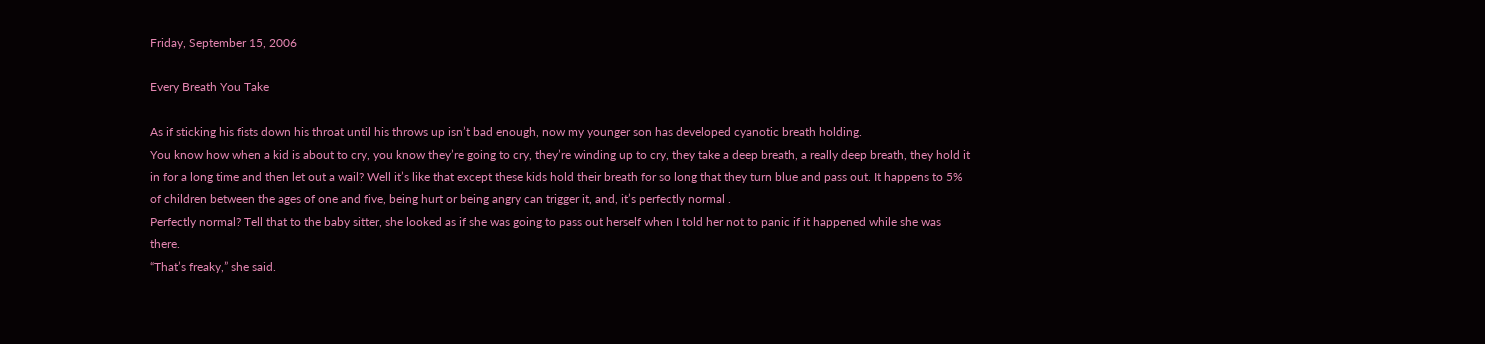Friday, September 15, 2006

Every Breath You Take

As if sticking his fists down his throat until his throws up isn’t bad enough, now my younger son has developed cyanotic breath holding.
You know how when a kid is about to cry, you know they’re going to cry, they’re winding up to cry, they take a deep breath, a really deep breath, they hold it in for a long time and then let out a wail? Well it’s like that except these kids hold their breath for so long that they turn blue and pass out. It happens to 5% of children between the ages of one and five, being hurt or being angry can trigger it, and, it’s perfectly normal .
Perfectly normal? Tell that to the baby sitter, she looked as if she was going to pass out herself when I told her not to panic if it happened while she was there.
“That’s freaky,” she said.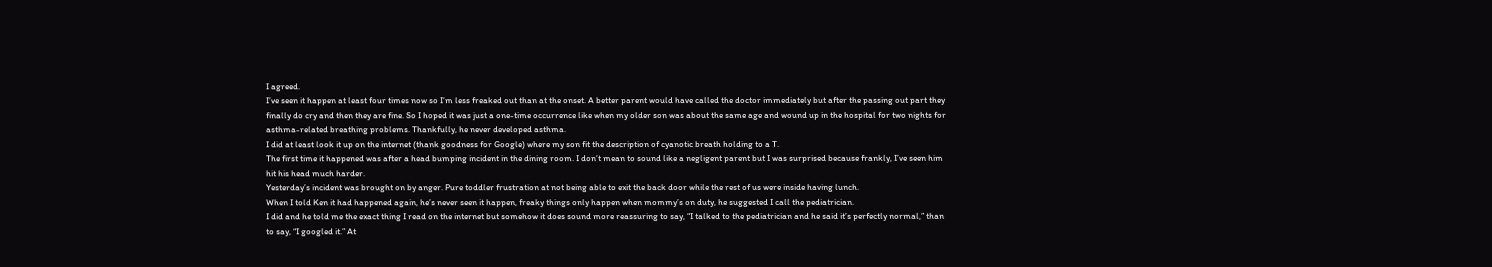I agreed.
I’ve seen it happen at least four times now so I’m less freaked out than at the onset. A better parent would have called the doctor immediately but after the passing out part they finally do cry and then they are fine. So I hoped it was just a one-time occurrence like when my older son was about the same age and wound up in the hospital for two nights for asthma-related breathing problems. Thankfully, he never developed asthma.
I did at least look it up on the internet (thank goodness for Google) where my son fit the description of cyanotic breath holding to a T.
The first time it happened was after a head bumping incident in the dining room. I don’t mean to sound like a negligent parent but I was surprised because frankly, I’ve seen him hit his head much harder.
Yesterday’s incident was brought on by anger. Pure toddler frustration at not being able to exit the back door while the rest of us were inside having lunch.
When I told Ken it had happened again, he’s never seen it happen, freaky things only happen when mommy’s on duty, he suggested I call the pediatrician.
I did and he told me the exact thing I read on the internet but somehow it does sound more reassuring to say, “I talked to the pediatrician and he said it’s perfectly normal,” than to say, “I googled it.” At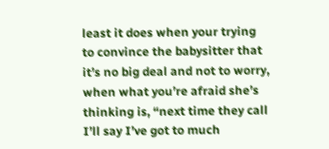least it does when your trying to convince the babysitter that it’s no big deal and not to worry, when what you’re afraid she’s thinking is, “next time they call I’ll say I’ve got to much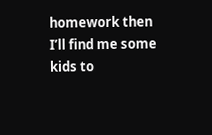homework then I’ll find me some kids to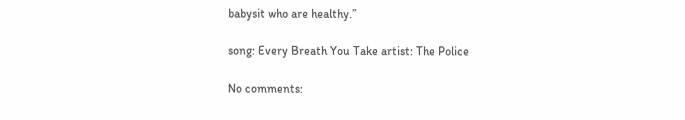babysit who are healthy.”

song: Every Breath You Take artist: The Police

No comments: